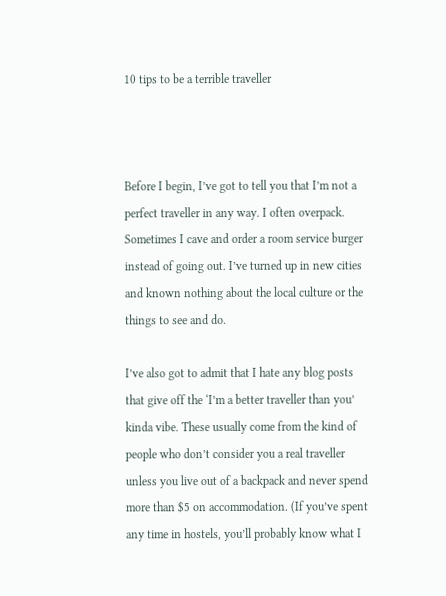10 tips to be a terrible traveller



Before I begin, I’ve got to tell you that I’m not a perfect traveller in any way. I often overpack. Sometimes I cave and order a room service burger instead of going out. I’ve turned up in new cities and known nothing about the local culture or the things to see and do.

I’ve also got to admit that I hate any blog posts that give off the ‘I’m a better traveller than you’ kinda vibe. These usually come from the kind of people who don’t consider you a real traveller unless you live out of a backpack and never spend more than $5 on accommodation. (If you’ve spent any time in hostels, you’ll probably know what I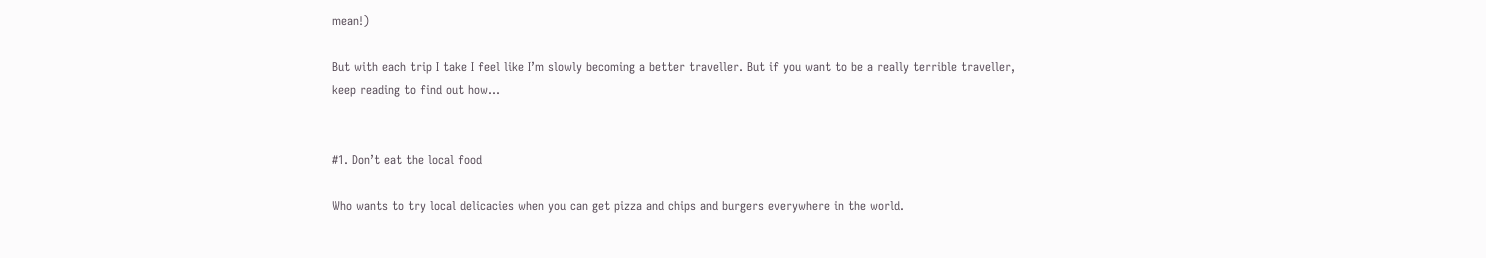mean!)

But with each trip I take I feel like I’m slowly becoming a better traveller. But if you want to be a really terrible traveller, keep reading to find out how…


#1. Don’t eat the local food

Who wants to try local delicacies when you can get pizza and chips and burgers everywhere in the world.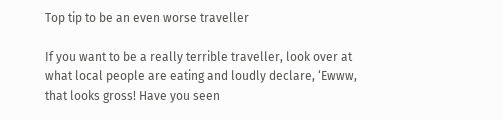Top tip to be an even worse traveller

If you want to be a really terrible traveller, look over at what local people are eating and loudly declare, ‘Ewww, that looks gross! Have you seen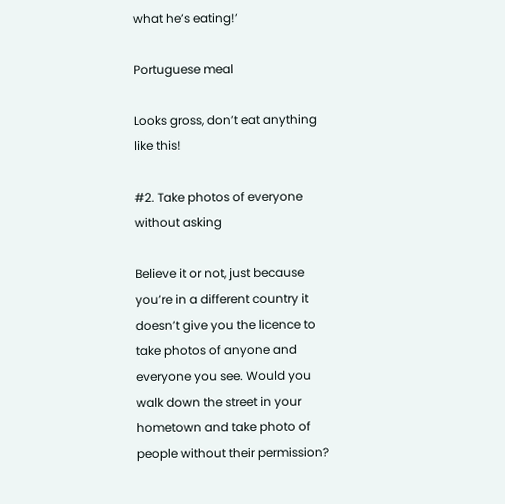what he’s eating!’

Portuguese meal

Looks gross, don’t eat anything like this!

#2. Take photos of everyone without asking

Believe it or not, just because you’re in a different country it doesn’t give you the licence to take photos of anyone and everyone you see. Would you walk down the street in your hometown and take photo of people without their permission?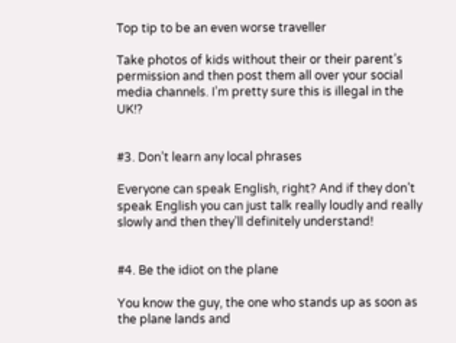Top tip to be an even worse traveller

Take photos of kids without their or their parent’s permission and then post them all over your social media channels. I’m pretty sure this is illegal in the UK!?


#3. Don’t learn any local phrases

Everyone can speak English, right? And if they don’t speak English you can just talk really loudly and really slowly and then they’ll definitely understand!


#4. Be the idiot on the plane

You know the guy, the one who stands up as soon as the plane lands and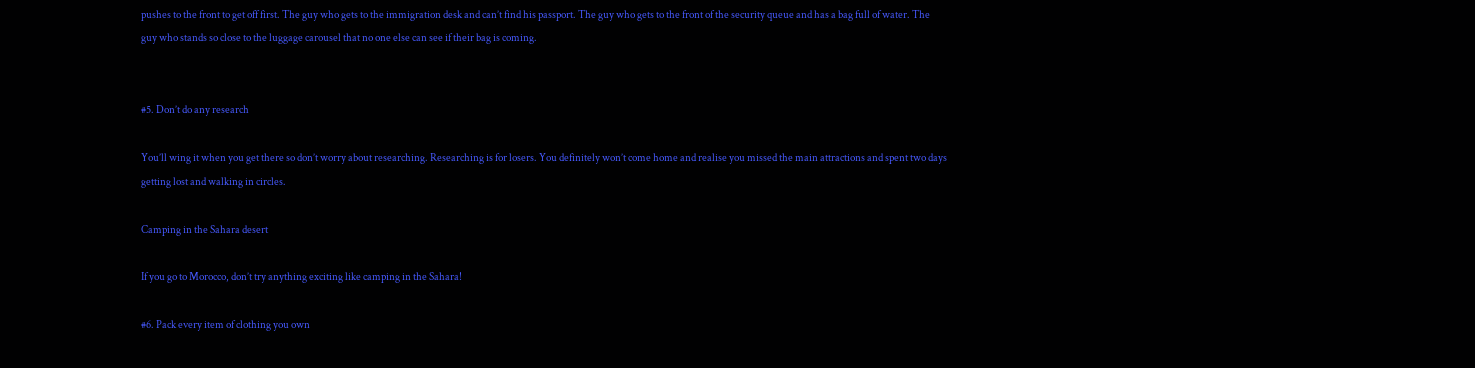pushes to the front to get off first. The guy who gets to the immigration desk and can’t find his passport. The guy who gets to the front of the security queue and has a bag full of water. The guy who stands so close to the luggage carousel that no one else can see if their bag is coming.


#5. Don’t do any research

You’ll wing it when you get there so don’t worry about researching. Researching is for losers. You definitely won’t come home and realise you missed the main attractions and spent two days getting lost and walking in circles.

Camping in the Sahara desert

If you go to Morocco, don’t try anything exciting like camping in the Sahara!

#6. Pack every item of clothing you own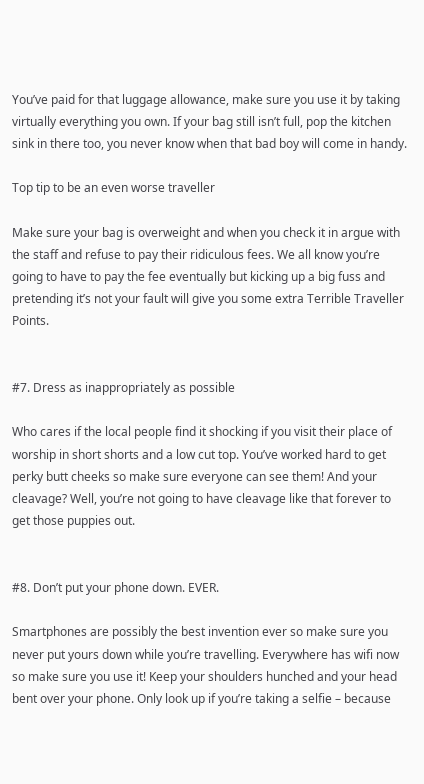You’ve paid for that luggage allowance, make sure you use it by taking virtually everything you own. If your bag still isn’t full, pop the kitchen sink in there too, you never know when that bad boy will come in handy.

Top tip to be an even worse traveller

Make sure your bag is overweight and when you check it in argue with the staff and refuse to pay their ridiculous fees. We all know you’re going to have to pay the fee eventually but kicking up a big fuss and pretending it’s not your fault will give you some extra Terrible Traveller Points.


#7. Dress as inappropriately as possible

Who cares if the local people find it shocking if you visit their place of worship in short shorts and a low cut top. You’ve worked hard to get perky butt cheeks so make sure everyone can see them! And your cleavage? Well, you’re not going to have cleavage like that forever to get those puppies out.


#8. Don’t put your phone down. EVER.

Smartphones are possibly the best invention ever so make sure you never put yours down while you’re travelling. Everywhere has wifi now so make sure you use it! Keep your shoulders hunched and your head bent over your phone. Only look up if you’re taking a selfie – because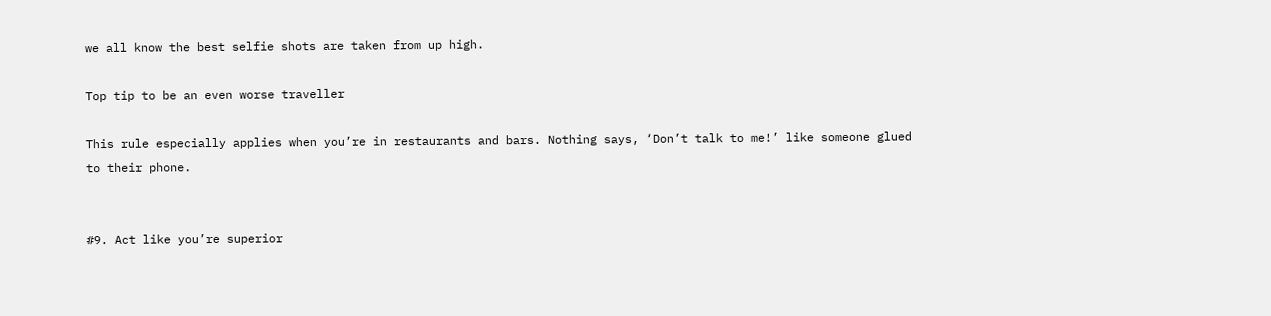we all know the best selfie shots are taken from up high.

Top tip to be an even worse traveller

This rule especially applies when you’re in restaurants and bars. Nothing says, ‘Don’t talk to me!’ like someone glued to their phone.


#9. Act like you’re superior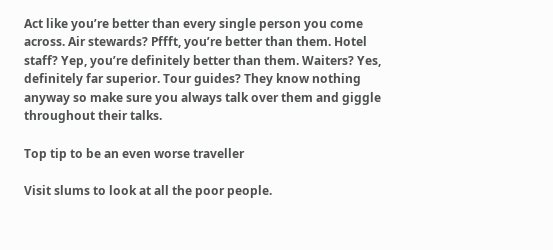Act like you’re better than every single person you come across. Air stewards? Pffft, you’re better than them. Hotel staff? Yep, you’re definitely better than them. Waiters? Yes, definitely far superior. Tour guides? They know nothing anyway so make sure you always talk over them and giggle throughout their talks.

Top tip to be an even worse traveller

Visit slums to look at all the poor people.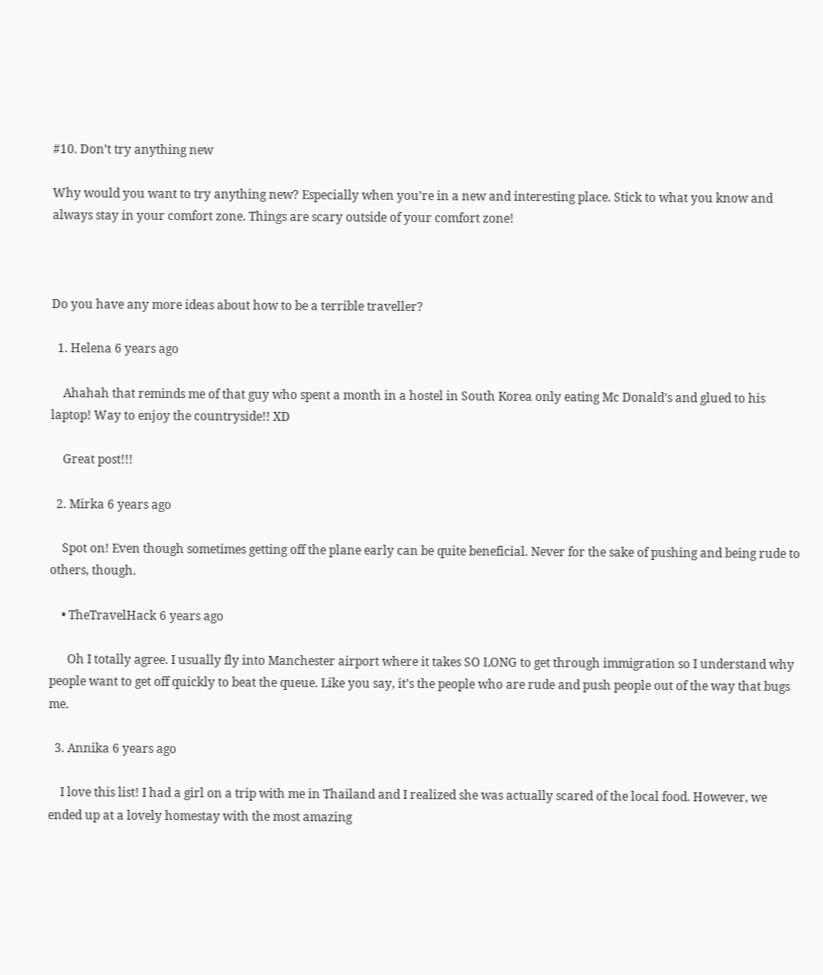#10. Don’t try anything new

Why would you want to try anything new? Especially when you’re in a new and interesting place. Stick to what you know and always stay in your comfort zone. Things are scary outside of your comfort zone!



Do you have any more ideas about how to be a terrible traveller?

  1. Helena 6 years ago

    Ahahah that reminds me of that guy who spent a month in a hostel in South Korea only eating Mc Donald’s and glued to his laptop! Way to enjoy the countryside!! XD

    Great post!!!

  2. Mirka 6 years ago

    Spot on! Even though sometimes getting off the plane early can be quite beneficial. Never for the sake of pushing and being rude to others, though.

    • TheTravelHack 6 years ago

      Oh I totally agree. I usually fly into Manchester airport where it takes SO LONG to get through immigration so I understand why people want to get off quickly to beat the queue. Like you say, it’s the people who are rude and push people out of the way that bugs me.

  3. Annika 6 years ago

    I love this list! I had a girl on a trip with me in Thailand and I realized she was actually scared of the local food. However, we ended up at a lovely homestay with the most amazing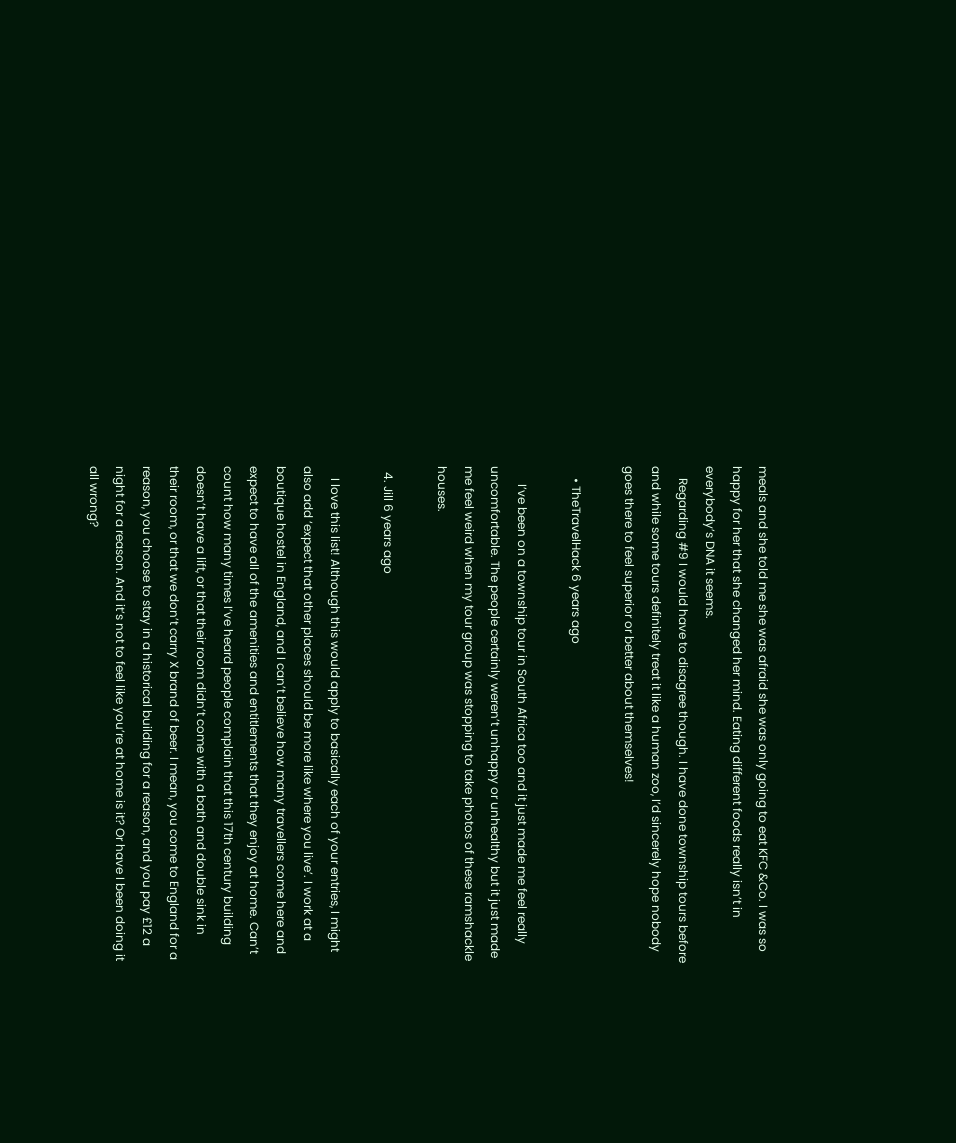meals and she told me she was afraid she was only going to eat KFC &Co. I was so happy for her that she changed her mind. Eating different foods really isn’t in everybody’s DNA it seems.
    Regarding #9 I would have to disagree though. I have done township tours before and while some tours definitely treat it like a human zoo, I’d sincerely hope nobody goes there to feel superior or better about themselves!

    • TheTravelHack 6 years ago

      I’ve been on a township tour in South Africa too and it just made me feel really uncomfortable. The people certainly weren’t unhappy or unhealthy but it just made me feel weird when my tour group was stopping to take photos of these ramshackle houses.

  4. Jill 6 years ago

    I love this list! Although this would apply to basically each of your entries, I might also add ‘expect that other places should be more like where you live’. I work at a boutique hostel in England, and I can’t believe how many travellers come here and expect to have all of the amenities and entitlements that they enjoy at home. Can’t count how many times I’ve heard people complain that this 17th century building doesn’t have a lift, or that their room didn’t come with a bath and double sink in their room, or that we don’t carry X brand of beer. I mean, you come to England for a reason, you choose to stay in a historical building for a reason, and you pay £12 a night for a reason. And it’s not to feel like you’re at home is it? Or have I been doing it all wrong?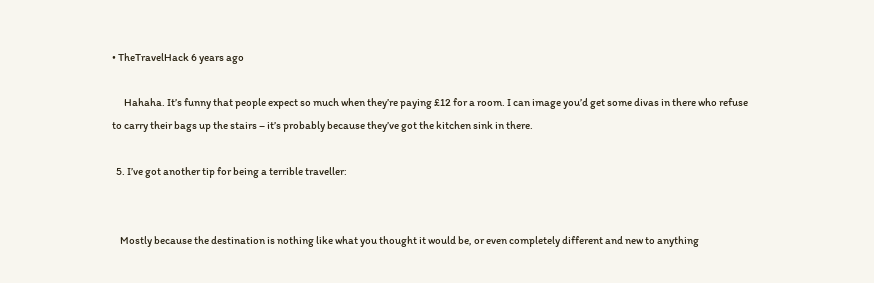• TheTravelHack 6 years ago

      Hahaha. It’s funny that people expect so much when they’re paying £12 for a room. I can image you’d get some divas in there who refuse to carry their bags up the stairs – it’s probably because they’ve got the kitchen sink in there.

  5. I’ve got another tip for being a terrible traveller:


    Mostly because the destination is nothing like what you thought it would be, or even completely different and new to anything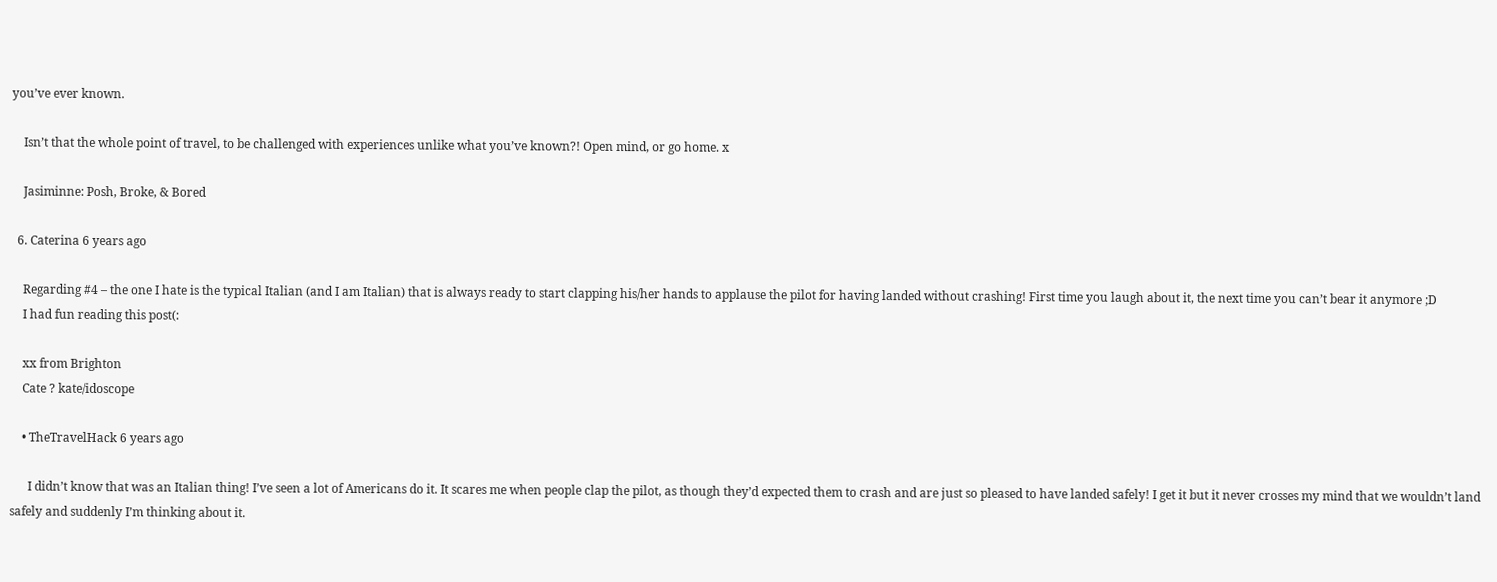you’ve ever known.

    Isn’t that the whole point of travel, to be challenged with experiences unlike what you’ve known?! Open mind, or go home. x

    Jasiminne: Posh, Broke, & Bored

  6. Caterina 6 years ago

    Regarding #4 – the one I hate is the typical Italian (and I am Italian) that is always ready to start clapping his/her hands to applause the pilot for having landed without crashing! First time you laugh about it, the next time you can’t bear it anymore ;D
    I had fun reading this post(:

    xx from Brighton
    Cate ? kate/idoscope

    • TheTravelHack 6 years ago

      I didn’t know that was an Italian thing! I’ve seen a lot of Americans do it. It scares me when people clap the pilot, as though they’d expected them to crash and are just so pleased to have landed safely! I get it but it never crosses my mind that we wouldn’t land safely and suddenly I’m thinking about it.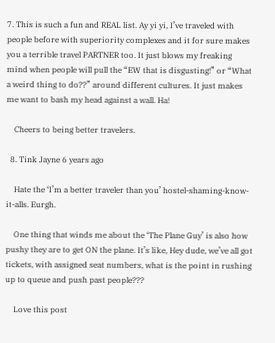7. This is such a fun and REAL list. Ay yi yi, I’ve traveled with people before with superiority complexes and it for sure makes you a terrible travel PARTNER too. It just blows my freaking mind when people will pull the “EW that is disgusting!” or “What a weird thing to do??” around different cultures. It just makes me want to bash my head against a wall. Ha!

    Cheers to being better travelers.

  8. Tink Jayne 6 years ago

    Hate the ‘I’m a better traveler than you’ hostel-shaming-know-it-alls. Eurgh.

    One thing that winds me about the ‘The Plane Guy’ is also how pushy they are to get ON the plane. It’s like, Hey dude, we’ve all got tickets, with assigned seat numbers, what is the point in rushing up to queue and push past people???

    Love this post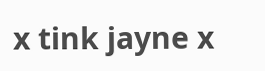x tink jayne x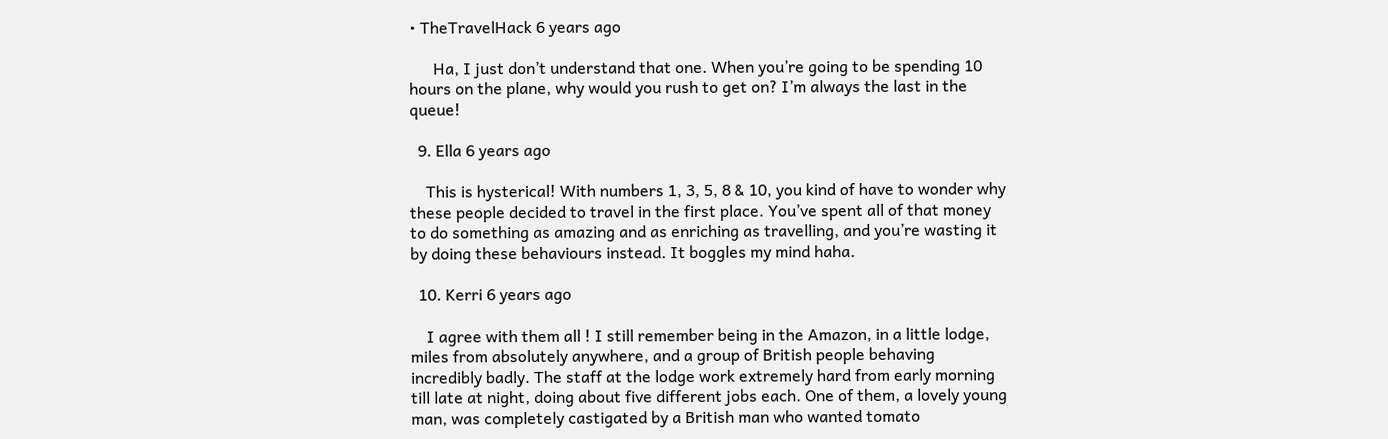• TheTravelHack 6 years ago

      Ha, I just don’t understand that one. When you’re going to be spending 10 hours on the plane, why would you rush to get on? I’m always the last in the queue!

  9. Ella 6 years ago

    This is hysterical! With numbers 1, 3, 5, 8 & 10, you kind of have to wonder why these people decided to travel in the first place. You’ve spent all of that money to do something as amazing and as enriching as travelling, and you’re wasting it by doing these behaviours instead. It boggles my mind haha.

  10. Kerri 6 years ago

    I agree with them all ! I still remember being in the Amazon, in a little lodge, miles from absolutely anywhere, and a group of British people behaving incredibly badly. The staff at the lodge work extremely hard from early morning till late at night, doing about five different jobs each. One of them, a lovely young man, was completely castigated by a British man who wanted tomato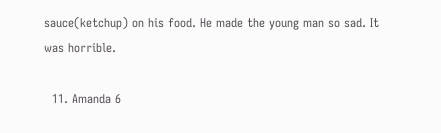sauce(ketchup) on his food. He made the young man so sad. It was horrible.

  11. Amanda 6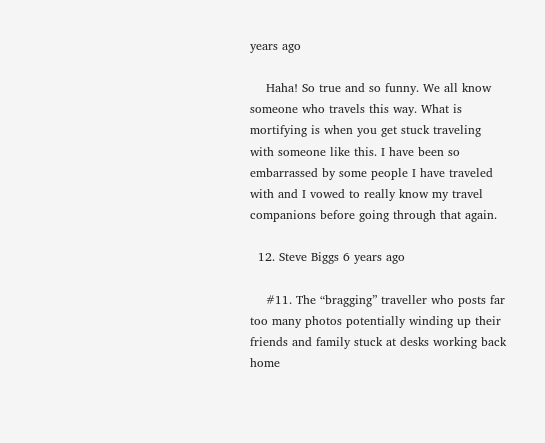years ago

    Haha! So true and so funny. We all know someone who travels this way. What is mortifying is when you get stuck traveling with someone like this. I have been so embarrassed by some people I have traveled with and I vowed to really know my travel companions before going through that again.

  12. Steve Biggs 6 years ago

    #11. The “bragging” traveller who posts far too many photos potentially winding up their friends and family stuck at desks working back home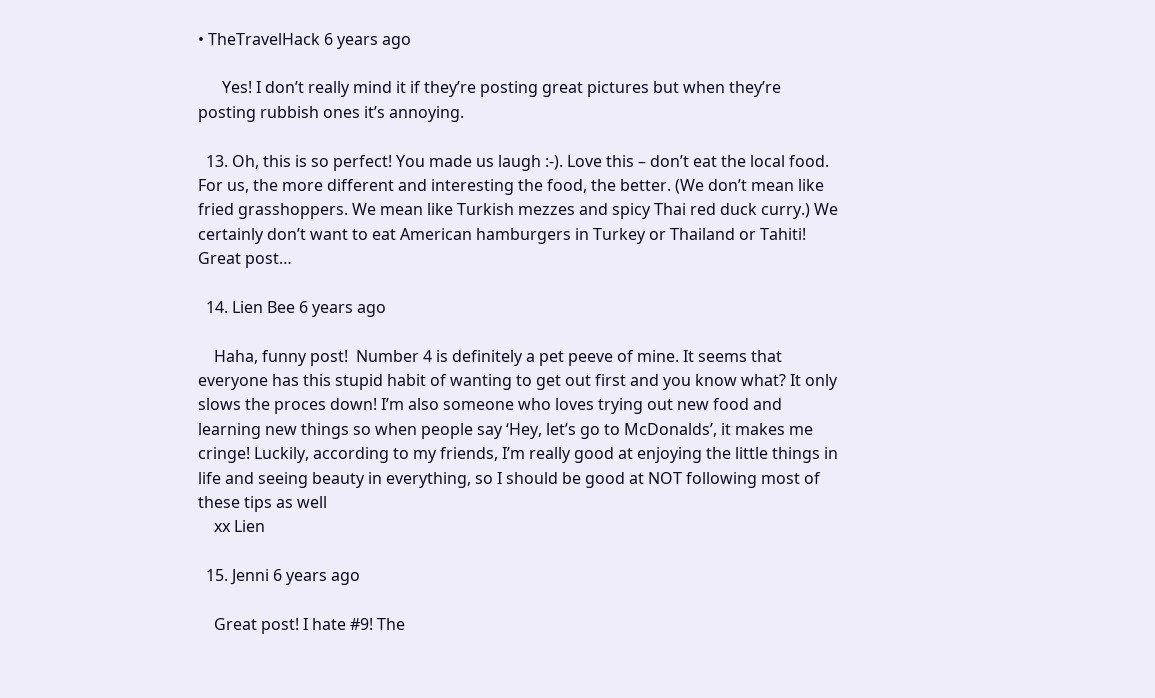• TheTravelHack 6 years ago

      Yes! I don’t really mind it if they’re posting great pictures but when they’re posting rubbish ones it’s annoying.

  13. Oh, this is so perfect! You made us laugh :-). Love this – don’t eat the local food. For us, the more different and interesting the food, the better. (We don’t mean like fried grasshoppers. We mean like Turkish mezzes and spicy Thai red duck curry.) We certainly don’t want to eat American hamburgers in Turkey or Thailand or Tahiti! Great post…

  14. Lien Bee 6 years ago

    Haha, funny post!  Number 4 is definitely a pet peeve of mine. It seems that everyone has this stupid habit of wanting to get out first and you know what? It only slows the proces down! I’m also someone who loves trying out new food and learning new things so when people say ‘Hey, let’s go to McDonalds’, it makes me cringe! Luckily, according to my friends, I’m really good at enjoying the little things in life and seeing beauty in everything, so I should be good at NOT following most of these tips as well
    xx Lien

  15. Jenni 6 years ago

    Great post! I hate #9! The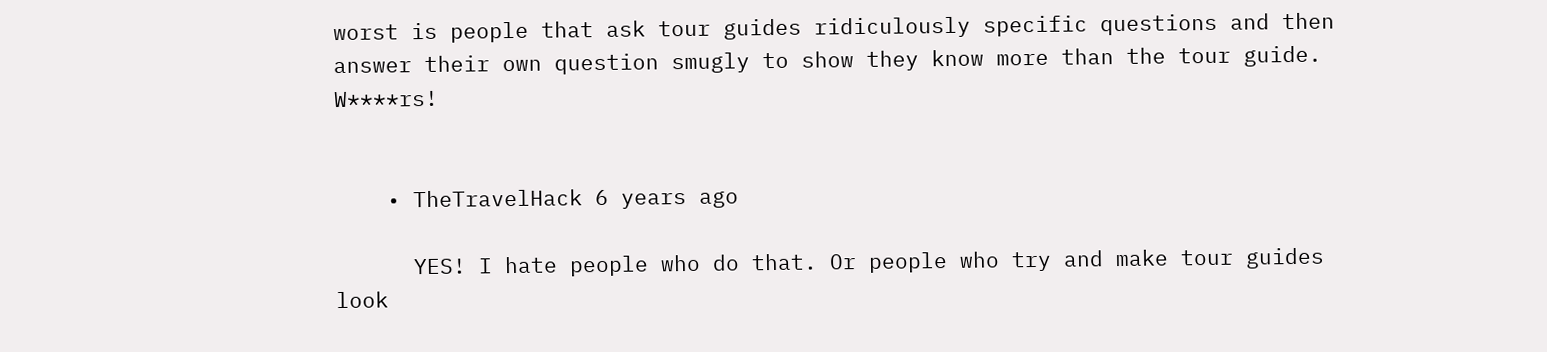worst is people that ask tour guides ridiculously specific questions and then answer their own question smugly to show they know more than the tour guide. W****rs!


    • TheTravelHack 6 years ago

      YES! I hate people who do that. Or people who try and make tour guides look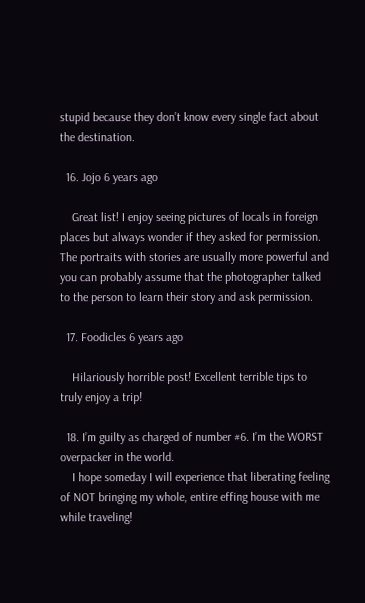stupid because they don’t know every single fact about the destination.

  16. Jojo 6 years ago

    Great list! I enjoy seeing pictures of locals in foreign places but always wonder if they asked for permission. The portraits with stories are usually more powerful and you can probably assume that the photographer talked to the person to learn their story and ask permission.

  17. Foodicles 6 years ago

    Hilariously horrible post! Excellent terrible tips to truly enjoy a trip!

  18. I’m guilty as charged of number #6. I’m the WORST overpacker in the world.
    I hope someday I will experience that liberating feeling of NOT bringing my whole, entire effing house with me while traveling!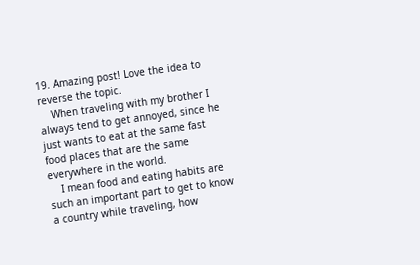19. Amazing post! Love the idea to reverse the topic.
    When traveling with my brother I always tend to get annoyed, since he just wants to eat at the same fast food places that are the same everywhere in the world.
    I mean food and eating habits are such an important part to get to know a country while traveling, how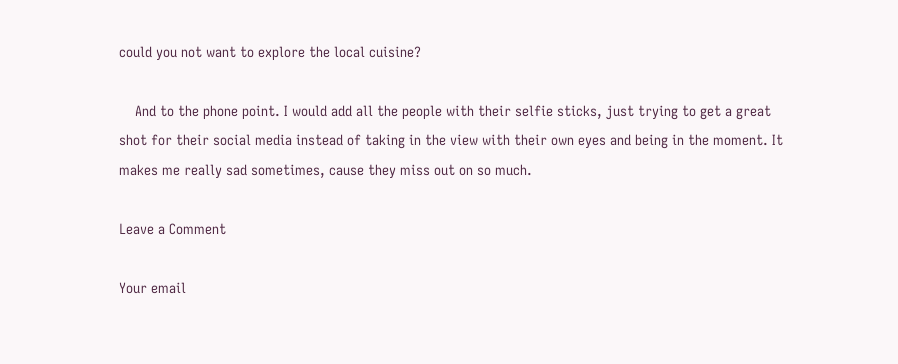could you not want to explore the local cuisine?

    And to the phone point. I would add all the people with their selfie sticks, just trying to get a great shot for their social media instead of taking in the view with their own eyes and being in the moment. It makes me really sad sometimes, cause they miss out on so much.

Leave a Comment

Your email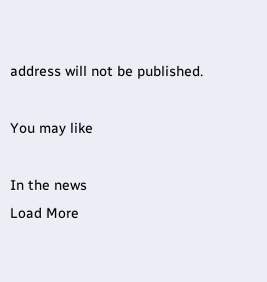address will not be published.

You may like

In the news
Load More